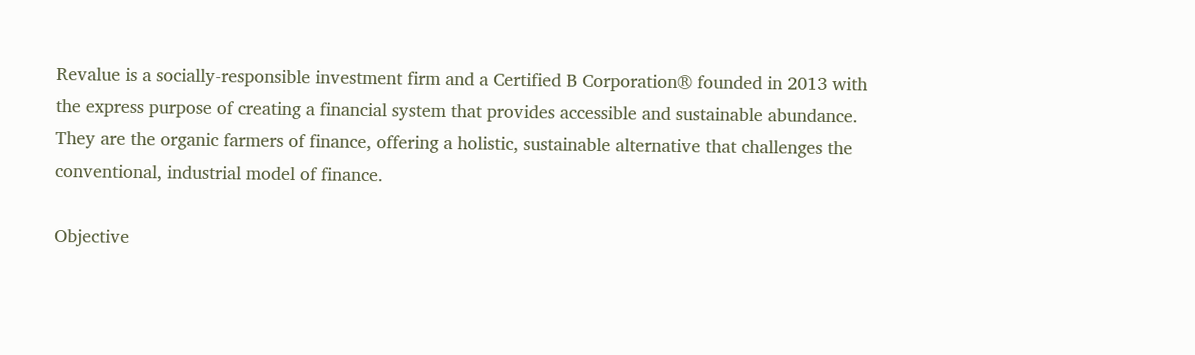Revalue is a socially-responsible investment firm and a Certified B Corporation® founded in 2013 with the express purpose of creating a financial system that provides accessible and sustainable abundance. They are the organic farmers of finance, offering a holistic, sustainable alternative that challenges the conventional, industrial model of finance.

Objective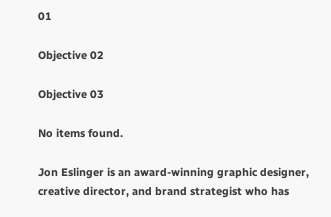01

Objective 02

Objective 03

No items found.

Jon Eslinger is an award-winning graphic designer, creative director, and brand strategist who has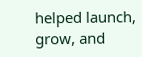helped launch, grow, and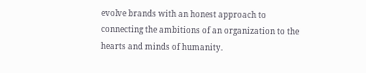evolve brands with an honest approach to connecting the ambitions of an organization to the hearts and minds of humanity.